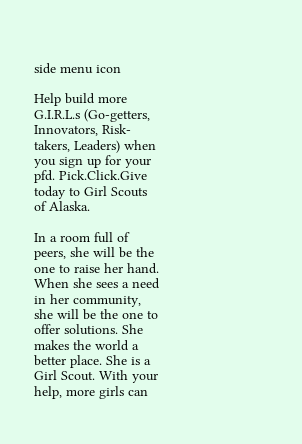side menu icon

Help build more G.I.R.L.s (Go-getters, Innovators, Risk-takers, Leaders) when you sign up for your pfd. Pick.Click.Give today to Girl Scouts of Alaska.

In a room full of peers, she will be the one to raise her hand. When she sees a need in her community, she will be the one to offer solutions. She makes the world a better place. She is a Girl Scout. With your help, more girls can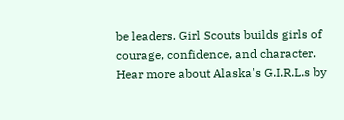be leaders. Girl Scouts builds girls of courage, confidence, and character. Hear more about Alaska's G.I.R.L.s by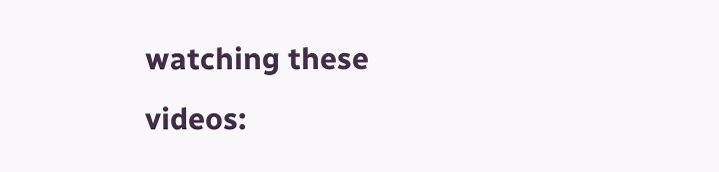watching these videos: